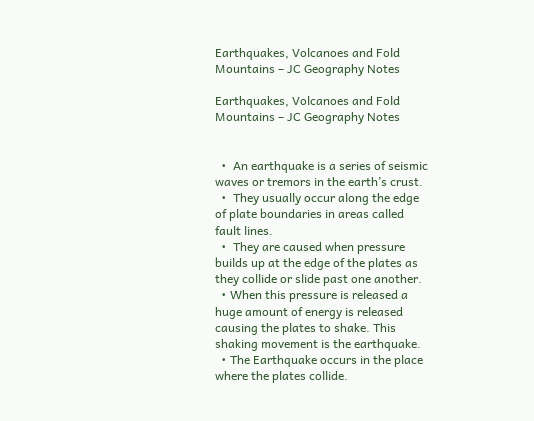Earthquakes, Volcanoes and Fold Mountains – JC Geography Notes

Earthquakes, Volcanoes and Fold Mountains – JC Geography Notes


  •  An earthquake is a series of seismic waves or tremors in the earth’s crust.
  •  They usually occur along the edge of plate boundaries in areas called fault lines.
  •  They are caused when pressure builds up at the edge of the plates as they collide or slide past one another.
  • When this pressure is released a huge amount of energy is released causing the plates to shake. This shaking movement is the earthquake.
  • The Earthquake occurs in the place where the plates collide.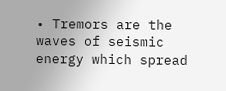• Tremors are the waves of seismic energy which spread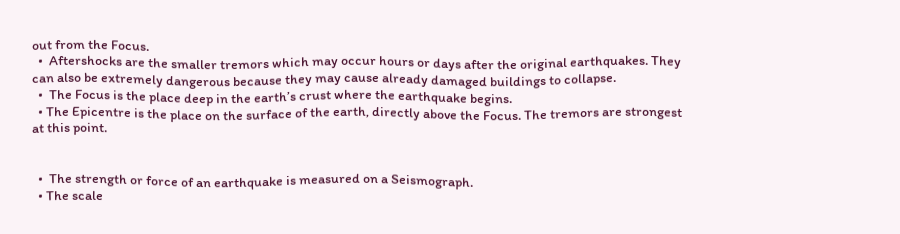out from the Focus.
  •  Aftershocks are the smaller tremors which may occur hours or days after the original earthquakes. They can also be extremely dangerous because they may cause already damaged buildings to collapse.
  •  The Focus is the place deep in the earth’s crust where the earthquake begins.
  • The Epicentre is the place on the surface of the earth, directly above the Focus. The tremors are strongest at this point.


  •  The strength or force of an earthquake is measured on a Seismograph.
  • The scale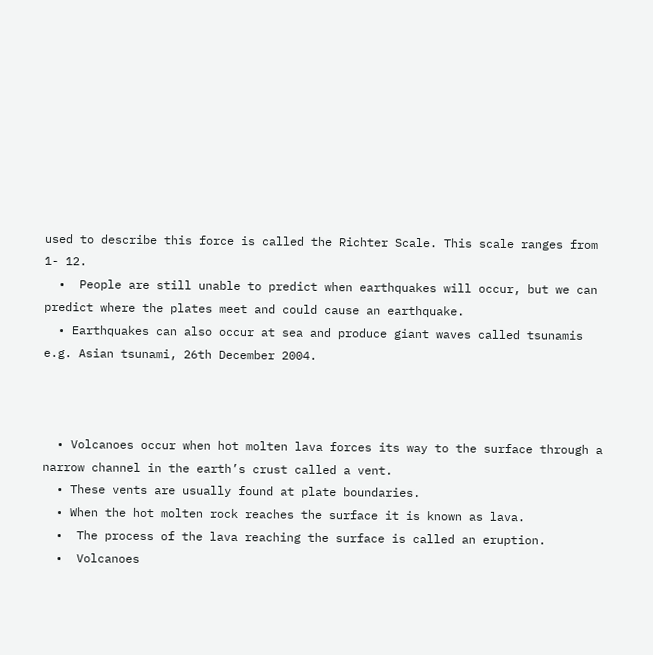used to describe this force is called the Richter Scale. This scale ranges from 1- 12.
  •  People are still unable to predict when earthquakes will occur, but we can predict where the plates meet and could cause an earthquake.
  • Earthquakes can also occur at sea and produce giant waves called tsunamis e.g. Asian tsunami, 26th December 2004.



  • Volcanoes occur when hot molten lava forces its way to the surface through a narrow channel in the earth’s crust called a vent.
  • These vents are usually found at plate boundaries.
  • When the hot molten rock reaches the surface it is known as lava.
  •  The process of the lava reaching the surface is called an eruption.
  •  Volcanoes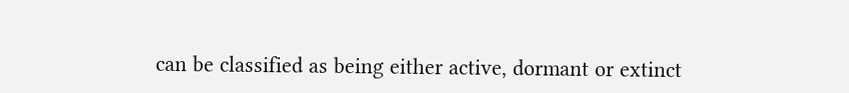can be classified as being either active, dormant or extinct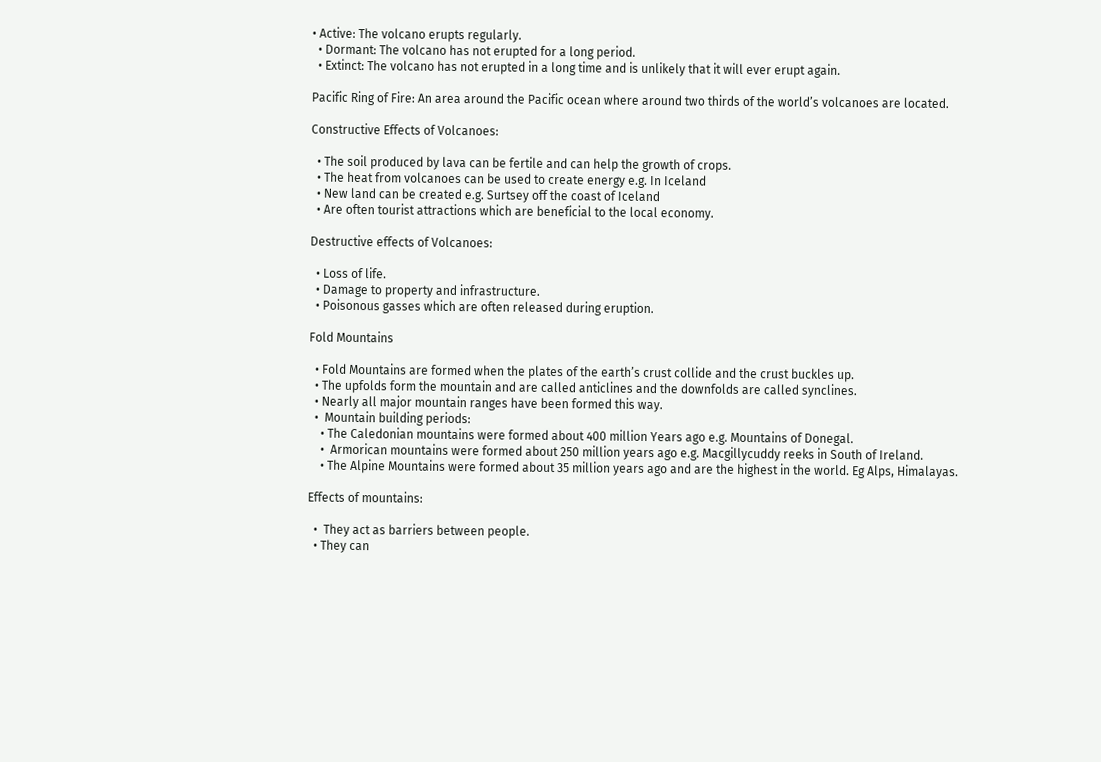• Active: The volcano erupts regularly.
  • Dormant: The volcano has not erupted for a long period.
  • Extinct: The volcano has not erupted in a long time and is unlikely that it will ever erupt again.

Pacific Ring of Fire: An area around the Pacific ocean where around two thirds of the world’s volcanoes are located.

Constructive Effects of Volcanoes:

  • The soil produced by lava can be fertile and can help the growth of crops.
  • The heat from volcanoes can be used to create energy e.g. In Iceland
  • New land can be created e.g. Surtsey off the coast of Iceland
  • Are often tourist attractions which are beneficial to the local economy.

Destructive effects of Volcanoes:

  • Loss of life.
  • Damage to property and infrastructure.
  • Poisonous gasses which are often released during eruption.

Fold Mountains

  • Fold Mountains are formed when the plates of the earth’s crust collide and the crust buckles up.
  • The upfolds form the mountain and are called anticlines and the downfolds are called synclines.
  • Nearly all major mountain ranges have been formed this way.
  •  Mountain building periods:
    • The Caledonian mountains were formed about 400 million Years ago e.g. Mountains of Donegal.
    •  Armorican mountains were formed about 250 million years ago e.g. Macgillycuddy reeks in South of Ireland.
    • The Alpine Mountains were formed about 35 million years ago and are the highest in the world. Eg Alps, Himalayas.

Effects of mountains:

  •  They act as barriers between people.
  • They can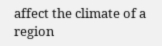affect the climate of a region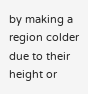by making a region colder due to their height or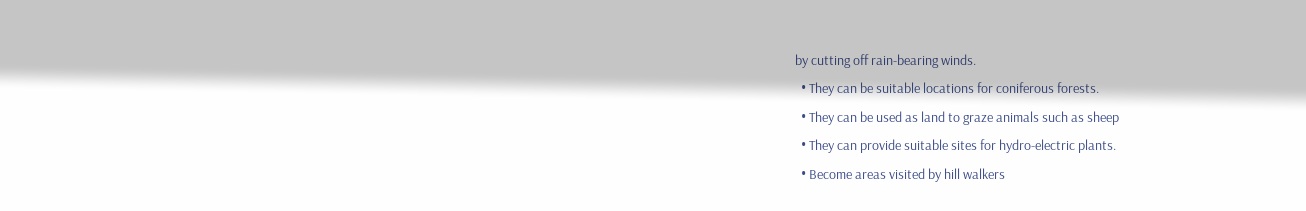by cutting off rain-bearing winds.
  • They can be suitable locations for coniferous forests.
  • They can be used as land to graze animals such as sheep
  • They can provide suitable sites for hydro-electric plants.
  • Become areas visited by hill walkers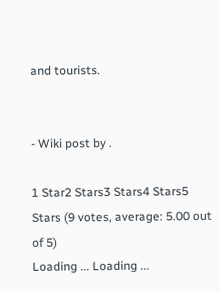and tourists.


- Wiki post by .

1 Star2 Stars3 Stars4 Stars5 Stars (9 votes, average: 5.00 out of 5)
Loading ... Loading ...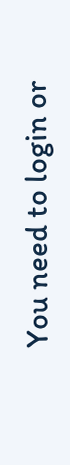You need to login or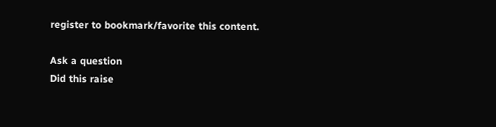register to bookmark/favorite this content.

Ask a question
Did this raise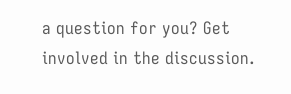a question for you? Get involved in the discussion.